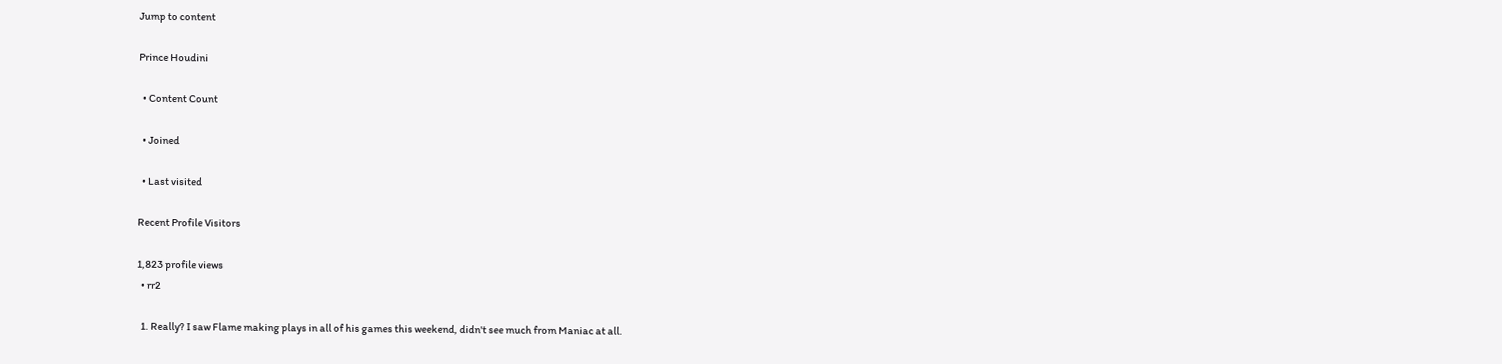Jump to content

Prince Houdini

  • Content Count

  • Joined

  • Last visited

Recent Profile Visitors

1,823 profile views
  • rr2

  1. Really? I saw Flame making plays in all of his games this weekend, didn't see much from Maniac at all.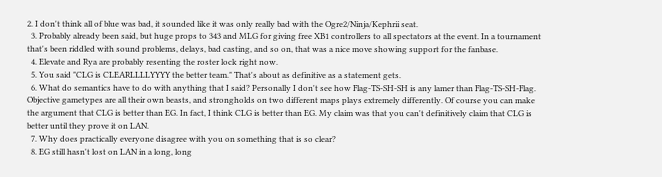2. I don't think all of blue was bad, it sounded like it was only really bad with the Ogre2/Ninja/Kephrii seat.
  3. Probably already been said, but huge props to 343 and MLG for giving free XB1 controllers to all spectators at the event. In a tournament that's been riddled with sound problems, delays, bad casting, and so on, that was a nice move showing support for the fanbase.
  4. Elevate and Rya are probably resenting the roster lock right now.
  5. You said "CLG is CLEARLLLLYYYY the better team." That's about as definitive as a statement gets.
  6. What do semantics have to do with anything that I said? Personally I don't see how Flag-TS-SH-SH is any lamer than Flag-TS-SH-Flag. Objective gametypes are all their own beasts, and strongholds on two different maps plays extremely differently. Of course you can make the argument that CLG is better than EG. In fact, I think CLG is better than EG. My claim was that you can't definitively claim that CLG is better until they prove it on LAN.
  7. Why does practically everyone disagree with you on something that is so clear?
  8. EG still hasn't lost on LAN in a long, long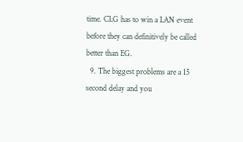time. CLG has to win a LAN event before they can definitively be called better than EG.
  9. The biggest problems are a 15 second delay and you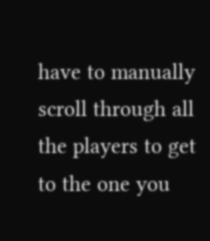have to manually scroll through all the players to get to the one you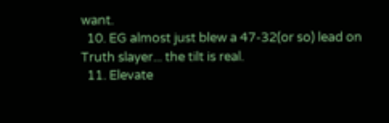want.
  10. EG almost just blew a 47-32(or so) lead on Truth slayer... the tilt is real.
  11. Elevate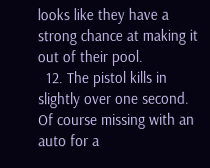looks like they have a strong chance at making it out of their pool.
  12. The pistol kills in slightly over one second. Of course missing with an auto for a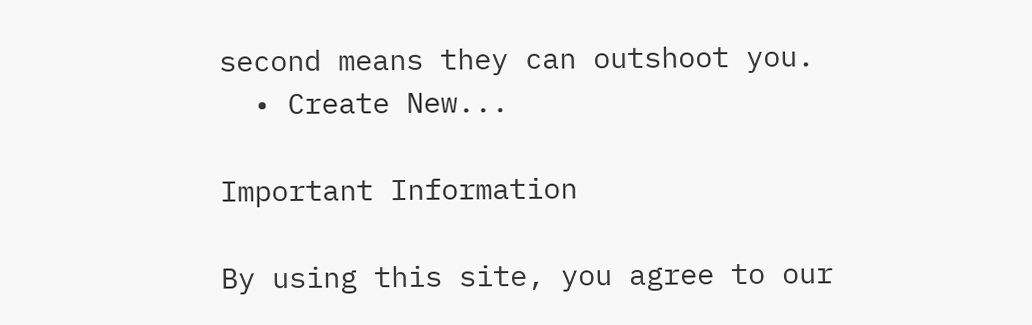second means they can outshoot you.
  • Create New...

Important Information

By using this site, you agree to our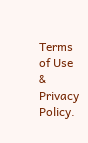Terms of Use & Privacy Policy.